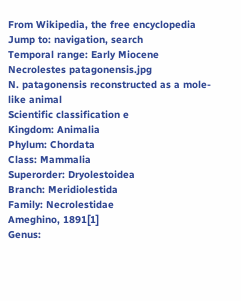From Wikipedia, the free encyclopedia
Jump to: navigation, search
Temporal range: Early Miocene
Necrolestes patagonensis.jpg
N. patagonensis reconstructed as a mole-like animal
Scientific classification e
Kingdom: Animalia
Phylum: Chordata
Class: Mammalia
Superorder: Dryolestoidea
Branch: Meridiolestida
Family: Necrolestidae
Ameghino, 1891[1]
Genus: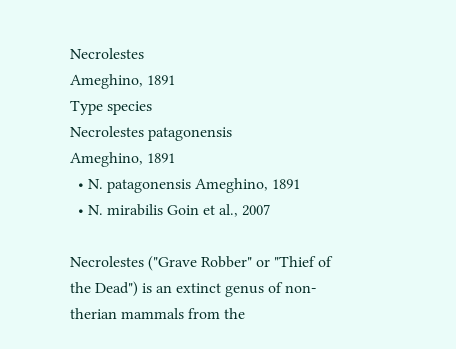Necrolestes
Ameghino, 1891
Type species
Necrolestes patagonensis
Ameghino, 1891
  • N. patagonensis Ameghino, 1891
  • N. mirabilis Goin et al., 2007

Necrolestes ("Grave Robber" or "Thief of the Dead") is an extinct genus of non-therian mammals from the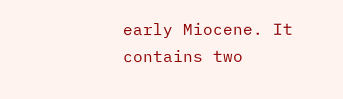early Miocene. It contains two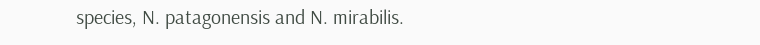species, N. patagonensis and N. mirabilis.